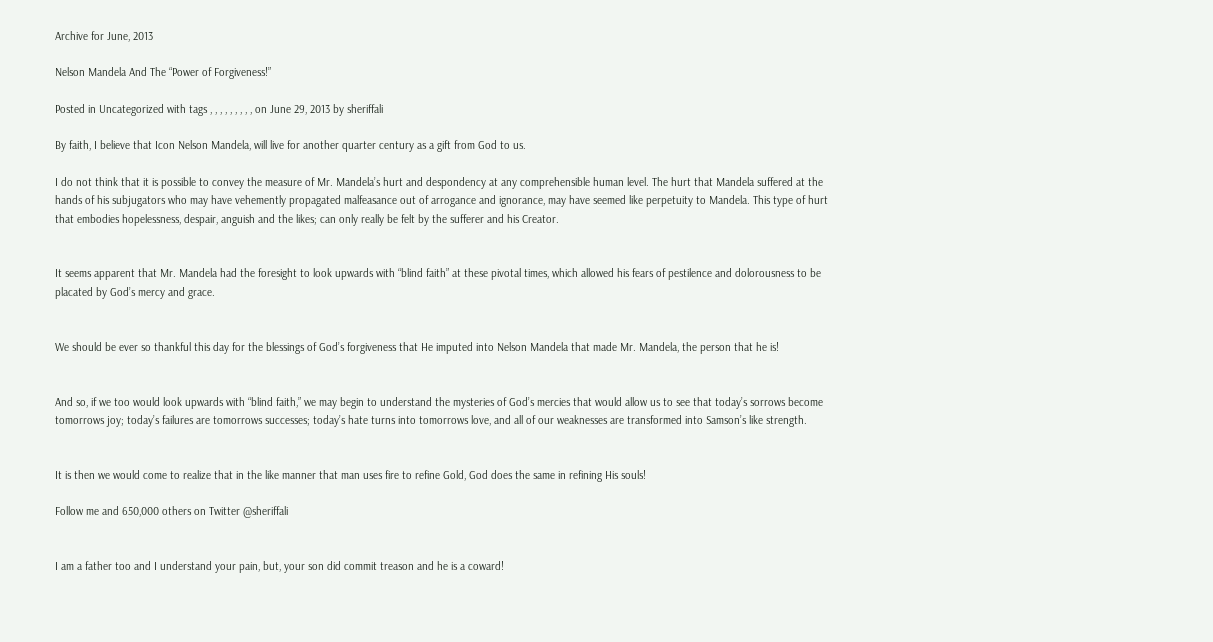Archive for June, 2013

Nelson Mandela And The “Power of Forgiveness!”

Posted in Uncategorized with tags , , , , , , , , , on June 29, 2013 by sheriffali

By faith, I believe that Icon Nelson Mandela, will live for another quarter century as a gift from God to us.

I do not think that it is possible to convey the measure of Mr. Mandela’s hurt and despondency at any comprehensible human level. The hurt that Mandela suffered at the hands of his subjugators who may have vehemently propagated malfeasance out of arrogance and ignorance, may have seemed like perpetuity to Mandela. This type of hurt that embodies hopelessness, despair, anguish and the likes; can only really be felt by the sufferer and his Creator.


It seems apparent that Mr. Mandela had the foresight to look upwards with “blind faith” at these pivotal times, which allowed his fears of pestilence and dolorousness to be placated by God’s mercy and grace.


We should be ever so thankful this day for the blessings of God’s forgiveness that He imputed into Nelson Mandela that made Mr. Mandela, the person that he is!


And so, if we too would look upwards with “blind faith,” we may begin to understand the mysteries of God’s mercies that would allow us to see that today’s sorrows become tomorrows joy; today’s failures are tomorrows successes; today’s hate turns into tomorrows love, and all of our weaknesses are transformed into Samson’s like strength.


It is then we would come to realize that in the like manner that man uses fire to refine Gold, God does the same in refining His souls!

Follow me and 650,000 others on Twitter @sheriffali


I am a father too and I understand your pain, but, your son did commit treason and he is a coward!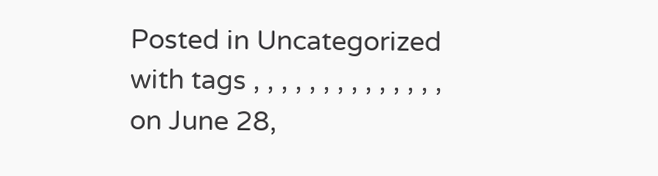Posted in Uncategorized with tags , , , , , , , , , , , , , , on June 28,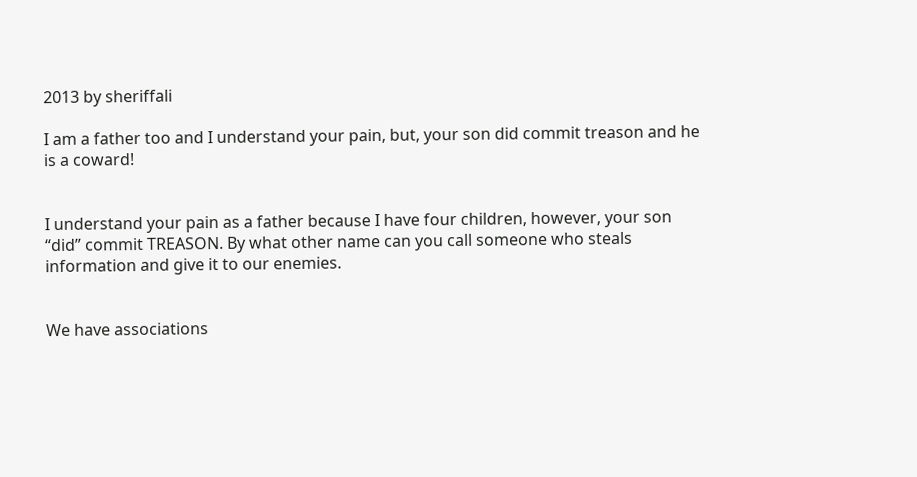2013 by sheriffali

I am a father too and I understand your pain, but, your son did commit treason and he is a coward!


I understand your pain as a father because I have four children, however, your son “did” commit TREASON. By what other name can you call someone who steals information and give it to our enemies.


We have associations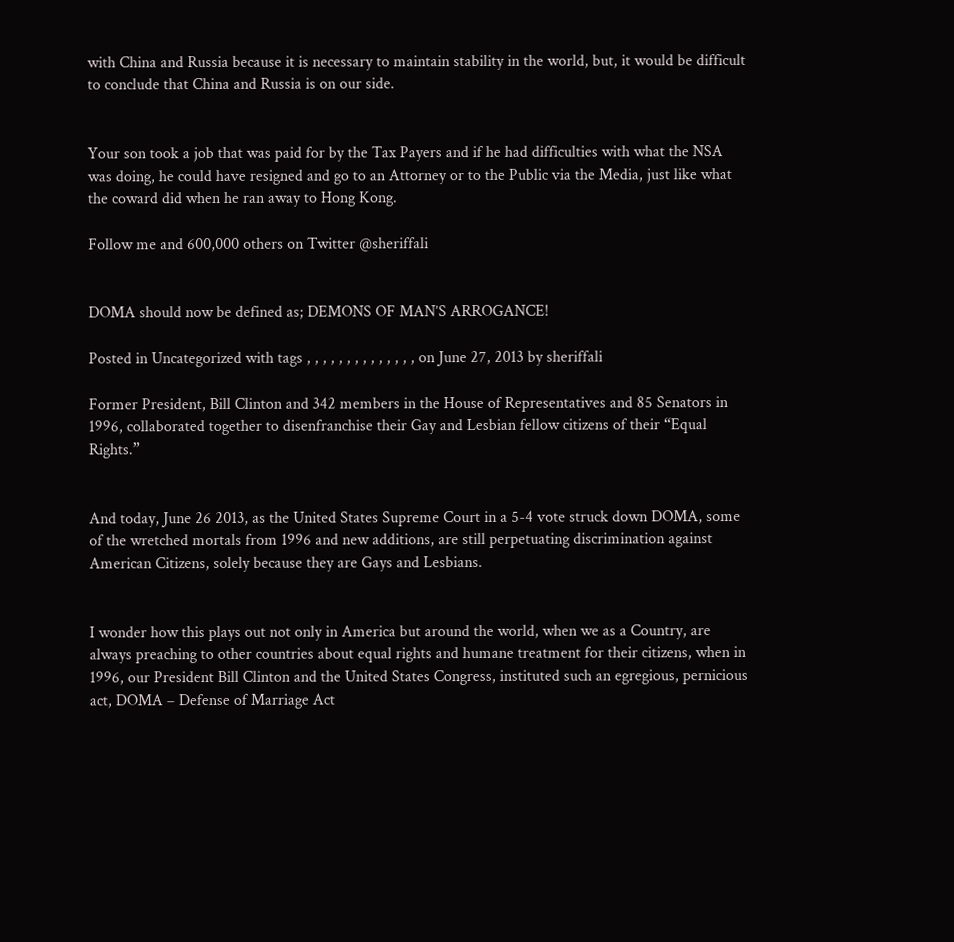with China and Russia because it is necessary to maintain stability in the world, but, it would be difficult to conclude that China and Russia is on our side.


Your son took a job that was paid for by the Tax Payers and if he had difficulties with what the NSA was doing, he could have resigned and go to an Attorney or to the Public via the Media, just like what the coward did when he ran away to Hong Kong.

Follow me and 600,000 others on Twitter @sheriffali


DOMA should now be defined as; DEMONS OF MAN’S ARROGANCE!

Posted in Uncategorized with tags , , , , , , , , , , , , , , on June 27, 2013 by sheriffali

Former President, Bill Clinton and 342 members in the House of Representatives and 85 Senators in 1996, collaborated together to disenfranchise their Gay and Lesbian fellow citizens of their “Equal Rights.”


And today, June 26 2013, as the United States Supreme Court in a 5-4 vote struck down DOMA, some of the wretched mortals from 1996 and new additions, are still perpetuating discrimination against American Citizens, solely because they are Gays and Lesbians.


I wonder how this plays out not only in America but around the world, when we as a Country, are always preaching to other countries about equal rights and humane treatment for their citizens, when in 1996, our President Bill Clinton and the United States Congress, instituted such an egregious, pernicious act, DOMA – Defense of Marriage Act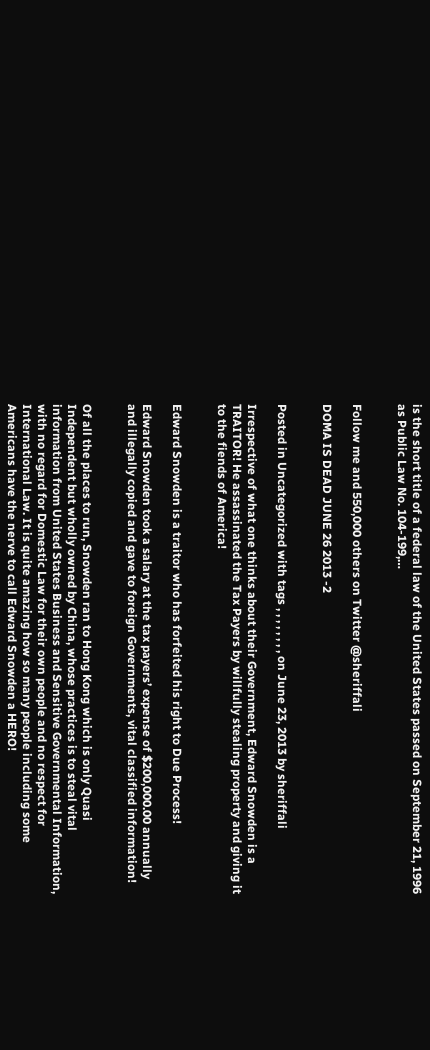is the short title of a federal law of the United States passed on September 21, 1996 as Public Law No. 104-199,…


Follow me and 550,000 others on Twitter @sheriffali

DOMA IS DEAD JUNE 26 2013 -2


Posted in Uncategorized with tags , , , , , , , , on June 23, 2013 by sheriffali

Irrespective of what one thinks about their Government, Edward Snowden is a TRAITOR! He assassinated the Tax Payers by willfully stealing property and giving it to the fiends of America!


Edward Snowden is a traitor who has forfeited his right to Due Process!

Edward Snowden took a salary at the tax payers’ expense of $200,000.00 annually and illegally copied and gave to foreign Governments, vital classified information!


Of all the places to run, Snowden ran to Hong Kong which is only Quasi Independent but wholly owned by China, whose practices is to steal vital information from United States Business and Sensitive Governmental Information, with no regard for Domestic Law for their own people and no respect for International Law. It is quite amazing how so many people including some Americans have the nerve to call Edward Snowden a HERO!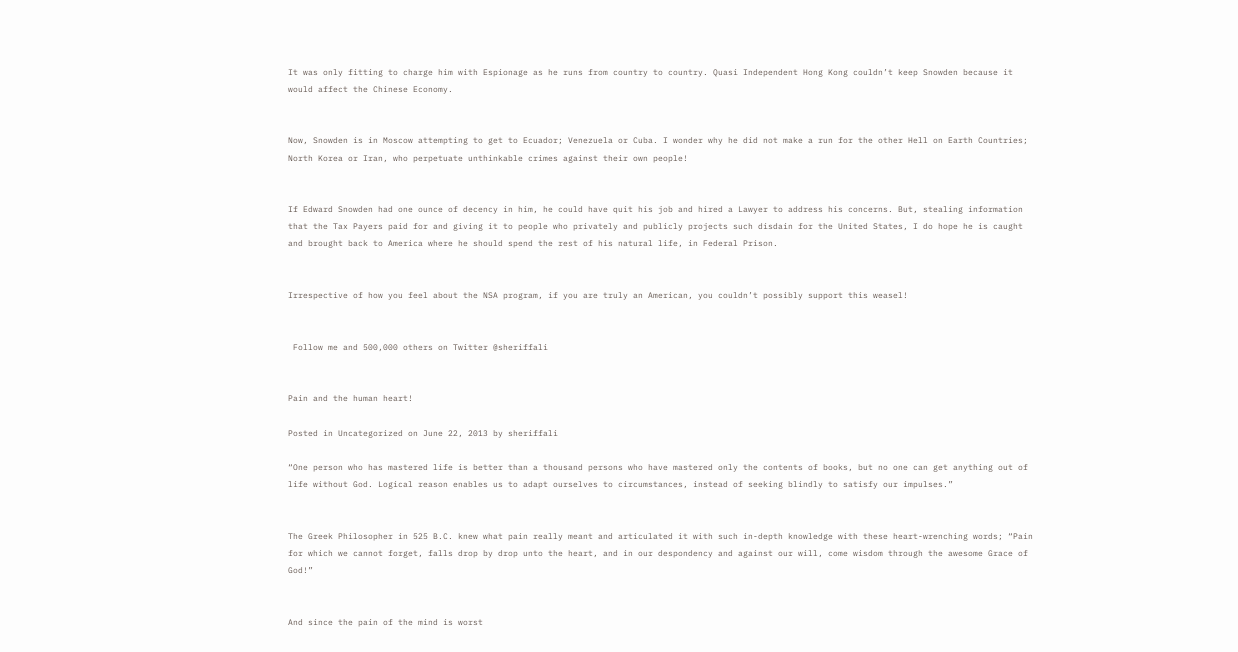It was only fitting to charge him with Espionage as he runs from country to country. Quasi Independent Hong Kong couldn’t keep Snowden because it would affect the Chinese Economy.


Now, Snowden is in Moscow attempting to get to Ecuador; Venezuela or Cuba. I wonder why he did not make a run for the other Hell on Earth Countries; North Korea or Iran, who perpetuate unthinkable crimes against their own people!


If Edward Snowden had one ounce of decency in him, he could have quit his job and hired a Lawyer to address his concerns. But, stealing information that the Tax Payers paid for and giving it to people who privately and publicly projects such disdain for the United States, I do hope he is caught and brought back to America where he should spend the rest of his natural life, in Federal Prison.


Irrespective of how you feel about the NSA program, if you are truly an American, you couldn’t possibly support this weasel!


 Follow me and 500,000 others on Twitter @sheriffali


Pain and the human heart!

Posted in Uncategorized on June 22, 2013 by sheriffali

“One person who has mastered life is better than a thousand persons who have mastered only the contents of books, but no one can get anything out of life without God. Logical reason enables us to adapt ourselves to circumstances, instead of seeking blindly to satisfy our impulses.”


The Greek Philosopher in 525 B.C. knew what pain really meant and articulated it with such in-depth knowledge with these heart-wrenching words; “Pain for which we cannot forget, falls drop by drop unto the heart, and in our despondency and against our will, come wisdom through the awesome Grace of God!”


And since the pain of the mind is worst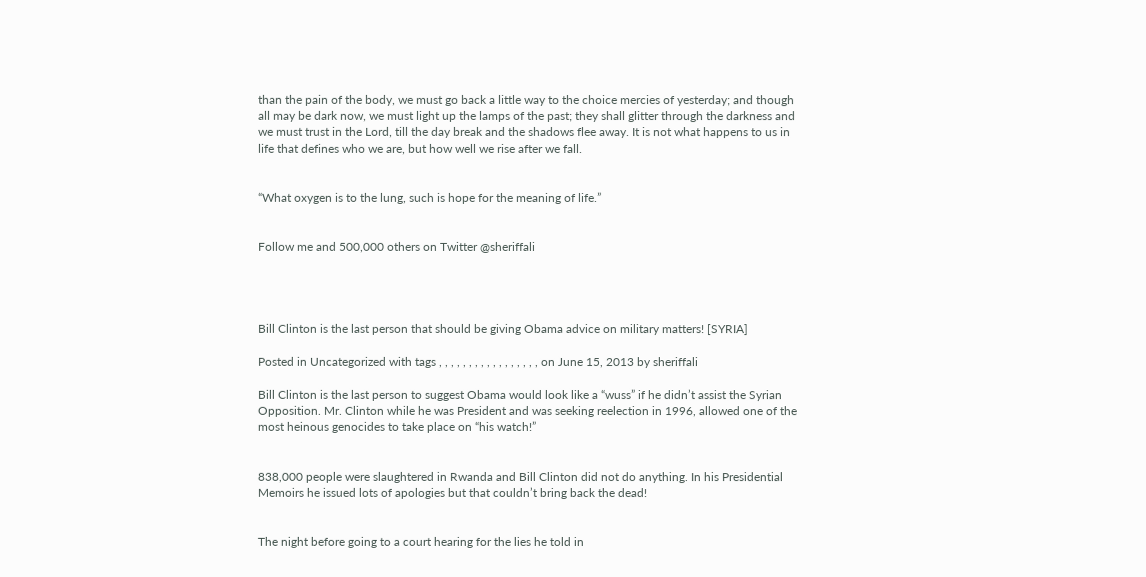than the pain of the body, we must go back a little way to the choice mercies of yesterday; and though all may be dark now, we must light up the lamps of the past; they shall glitter through the darkness and we must trust in the Lord, till the day break and the shadows flee away. It is not what happens to us in life that defines who we are, but how well we rise after we fall.


“What oxygen is to the lung, such is hope for the meaning of life.”


Follow me and 500,000 others on Twitter @sheriffali




Bill Clinton is the last person that should be giving Obama advice on military matters! [SYRIA]

Posted in Uncategorized with tags , , , , , , , , , , , , , , , , , on June 15, 2013 by sheriffali

Bill Clinton is the last person to suggest Obama would look like a “wuss” if he didn’t assist the Syrian Opposition. Mr. Clinton while he was President and was seeking reelection in 1996, allowed one of the most heinous genocides to take place on “his watch!”


838,000 people were slaughtered in Rwanda and Bill Clinton did not do anything. In his Presidential Memoirs he issued lots of apologies but that couldn’t bring back the dead!


The night before going to a court hearing for the lies he told in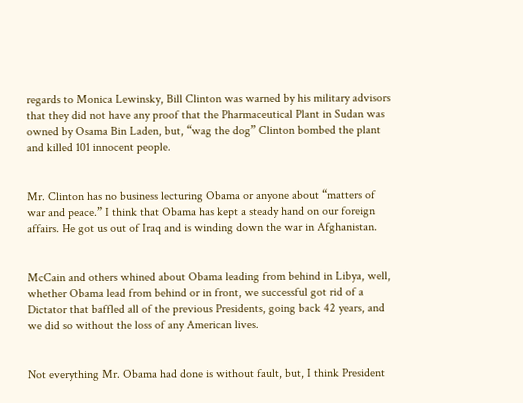regards to Monica Lewinsky, Bill Clinton was warned by his military advisors that they did not have any proof that the Pharmaceutical Plant in Sudan was owned by Osama Bin Laden, but, “wag the dog” Clinton bombed the plant and killed 101 innocent people.


Mr. Clinton has no business lecturing Obama or anyone about “matters of war and peace.” I think that Obama has kept a steady hand on our foreign affairs. He got us out of Iraq and is winding down the war in Afghanistan.


McCain and others whined about Obama leading from behind in Libya, well, whether Obama lead from behind or in front, we successful got rid of a Dictator that baffled all of the previous Presidents, going back 42 years, and we did so without the loss of any American lives.


Not everything Mr. Obama had done is without fault, but, I think President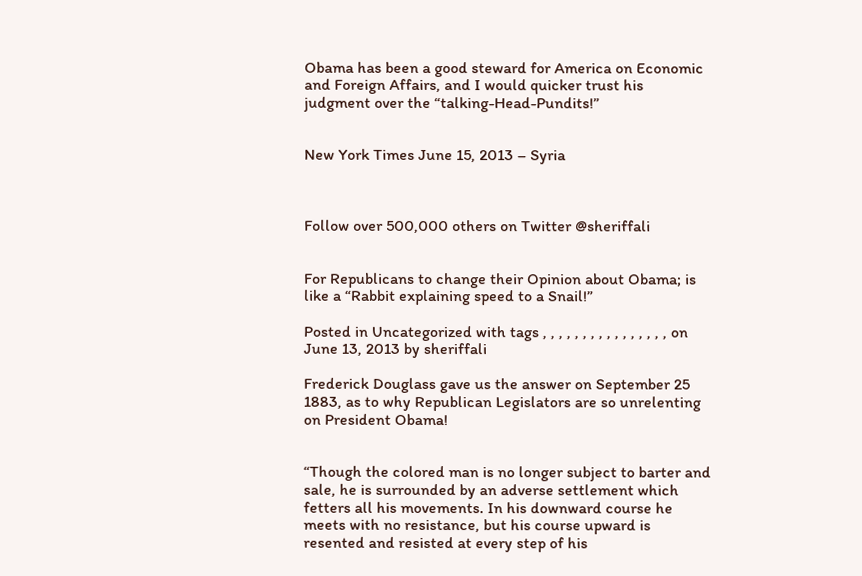Obama has been a good steward for America on Economic and Foreign Affairs, and I would quicker trust his judgment over the “talking-Head-Pundits!”


New York Times June 15, 2013 – Syria



Follow over 500,000 others on Twitter @sheriffali


For Republicans to change their Opinion about Obama; is like a “Rabbit explaining speed to a Snail!”

Posted in Uncategorized with tags , , , , , , , , , , , , , , , , on June 13, 2013 by sheriffali

Frederick Douglass gave us the answer on September 25 1883, as to why Republican Legislators are so unrelenting on President Obama!


“Though the colored man is no longer subject to barter and sale, he is surrounded by an adverse settlement which fetters all his movements. In his downward course he meets with no resistance, but his course upward is resented and resisted at every step of his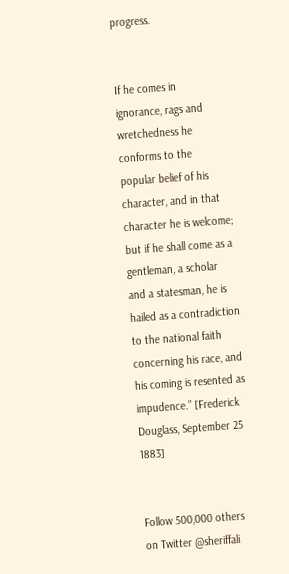progress.


If he comes in ignorance, rags and wretchedness he conforms to the popular belief of his character, and in that character he is welcome; but if he shall come as a gentleman, a scholar and a statesman, he is hailed as a contradiction to the national faith concerning his race, and his coming is resented as impudence.” [Frederick Douglass, September 25 1883]


Follow 500,000 others on Twitter @sheriffali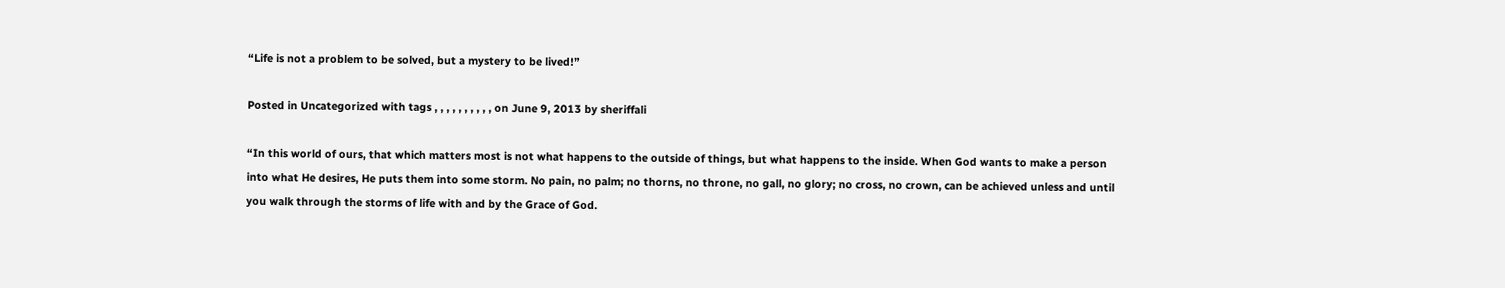“Life is not a problem to be solved, but a mystery to be lived!”

Posted in Uncategorized with tags , , , , , , , , , , on June 9, 2013 by sheriffali

“In this world of ours, that which matters most is not what happens to the outside of things, but what happens to the inside. When God wants to make a person into what He desires, He puts them into some storm. No pain, no palm; no thorns, no throne, no gall, no glory; no cross, no crown, can be achieved unless and until you walk through the storms of life with and by the Grace of God.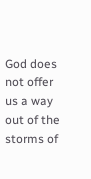God does not offer us a way out of the storms of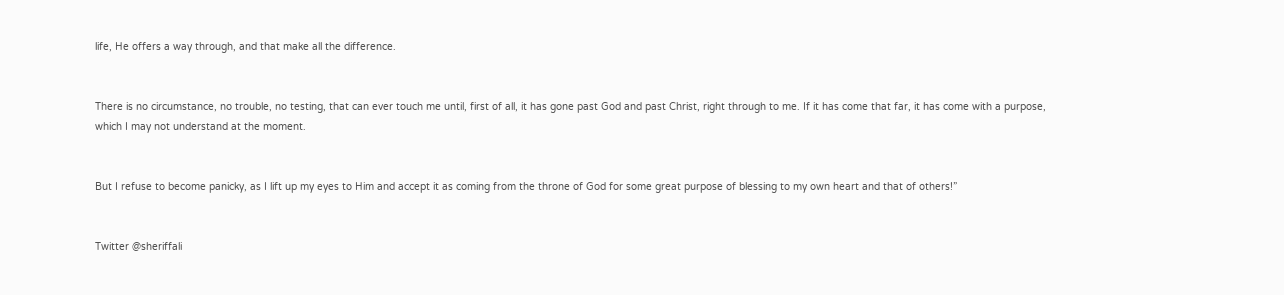life, He offers a way through, and that make all the difference.


There is no circumstance, no trouble, no testing, that can ever touch me until, first of all, it has gone past God and past Christ, right through to me. If it has come that far, it has come with a purpose, which I may not understand at the moment.


But I refuse to become panicky, as I lift up my eyes to Him and accept it as coming from the throne of God for some great purpose of blessing to my own heart and that of others!”


Twitter @sheriffali